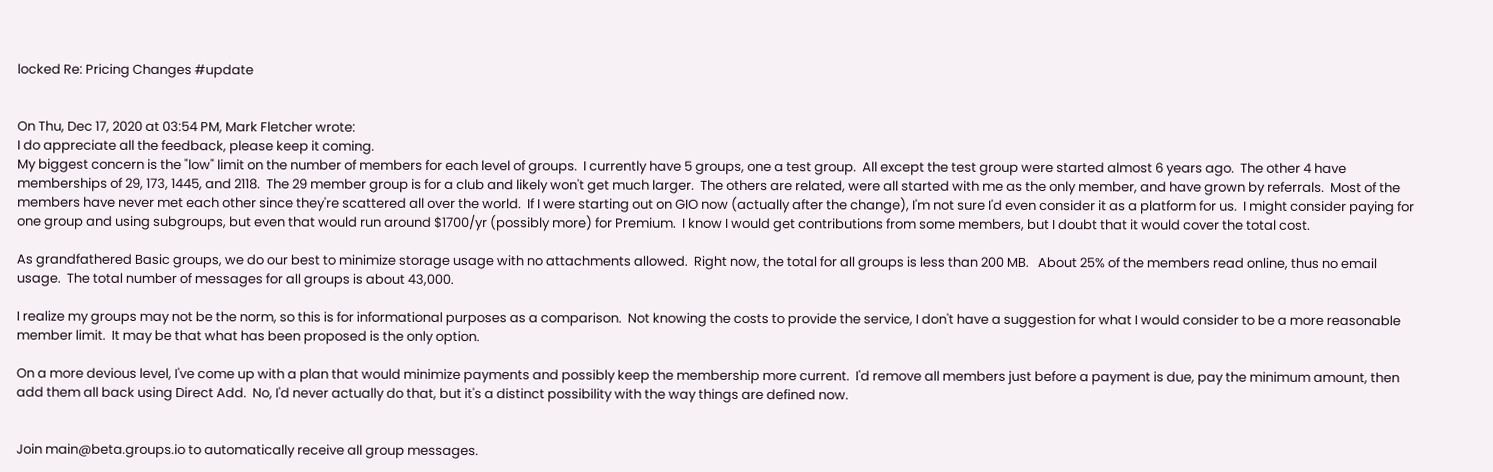locked Re: Pricing Changes #update


On Thu, Dec 17, 2020 at 03:54 PM, Mark Fletcher wrote:
I do appreciate all the feedback, please keep it coming.
My biggest concern is the "low" limit on the number of members for each level of groups.  I currently have 5 groups, one a test group.  All except the test group were started almost 6 years ago.  The other 4 have memberships of 29, 173, 1445, and 2118.  The 29 member group is for a club and likely won't get much larger.  The others are related, were all started with me as the only member, and have grown by referrals.  Most of the members have never met each other since they're scattered all over the world.  If I were starting out on GIO now (actually after the change), I'm not sure I'd even consider it as a platform for us.  I might consider paying for one group and using subgroups, but even that would run around $1700/yr (possibly more) for Premium.  I know I would get contributions from some members, but I doubt that it would cover the total cost.

As grandfathered Basic groups, we do our best to minimize storage usage with no attachments allowed.  Right now, the total for all groups is less than 200 MB.   About 25% of the members read online, thus no email usage.  The total number of messages for all groups is about 43,000.

I realize my groups may not be the norm, so this is for informational purposes as a comparison.  Not knowing the costs to provide the service, I don't have a suggestion for what I would consider to be a more reasonable member limit.  It may be that what has been proposed is the only option.

On a more devious level, I've come up with a plan that would minimize payments and possibly keep the membership more current.  I'd remove all members just before a payment is due, pay the minimum amount, then add them all back using Direct Add.  No, I'd never actually do that, but it's a distinct possibility with the way things are defined now.


Join main@beta.groups.io to automatically receive all group messages.